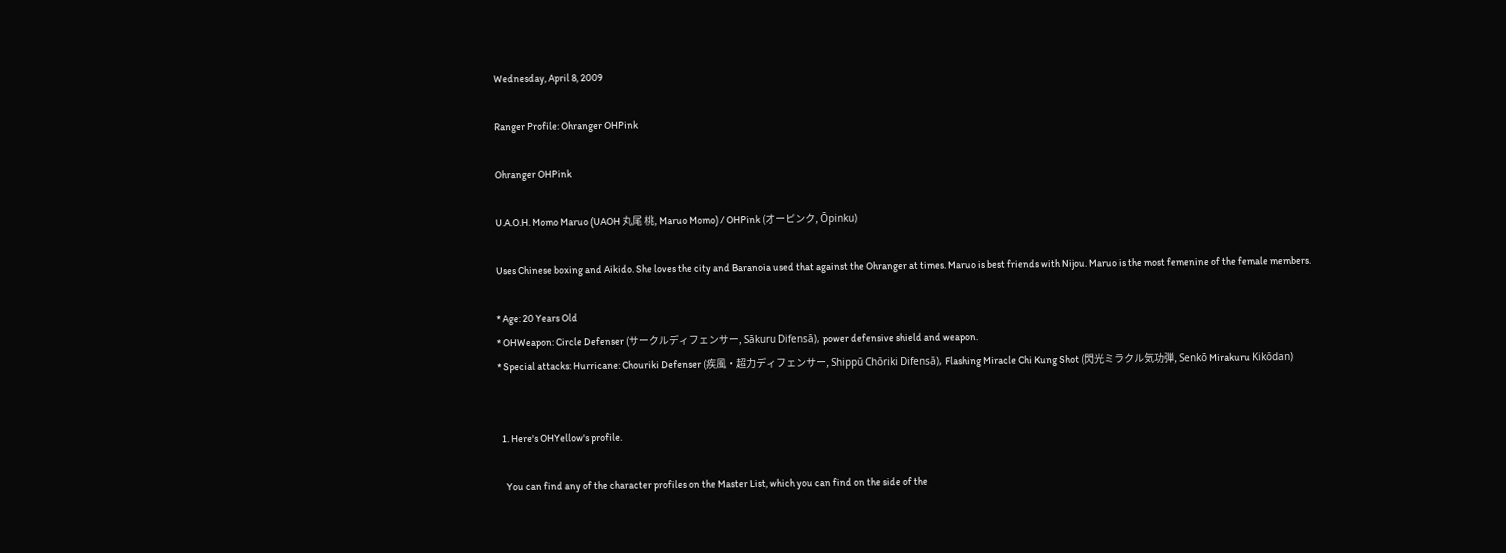Wednesday, April 8, 2009

Ranger Profile: Ohranger OHPink

Ohranger OHPink

U.A.O.H. Momo Maruo (UAOH 丸尾 桃, Maruo Momo) / OHPink (オーピンク, Ōpinku)

Uses Chinese boxing and Aikido. She loves the city and Baranoia used that against the Ohranger at times. Maruo is best friends with Nijou. Maruo is the most femenine of the female members.

* Age: 20 Years Old
* OHWeapon: Circle Defenser (サークルディフェンサー, Sākuru Difensā), power defensive shield and weapon.
* Special attacks: Hurricane: Chouriki Defenser (疾風・超力ディフェンサー, Shippū Chōriki Difensā), Flashing Miracle Chi Kung Shot (閃光ミラクル気功弾, Senkō Mirakuru Kikōdan)


  1. Here's OHYellow's profile.

    You can find any of the character profiles on the Master List, which you can find on the side of the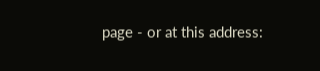page - or at this address: